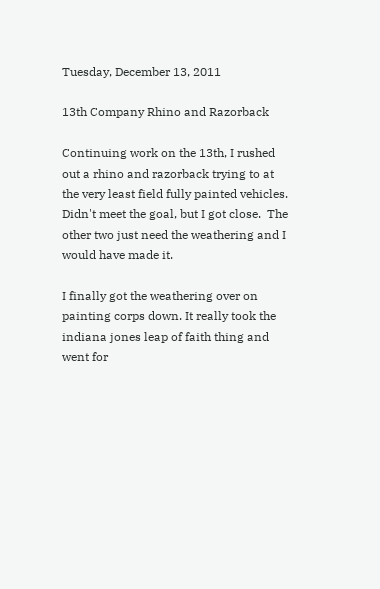Tuesday, December 13, 2011

13th Company Rhino and Razorback

Continuing work on the 13th, I rushed out a rhino and razorback trying to at the very least field fully painted vehicles.  Didn't meet the goal, but I got close.  The other two just need the weathering and I would have made it.

I finally got the weathering over on painting corps down. It really took the indiana jones leap of faith thing and went for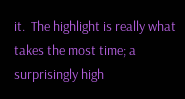it.  The highlight is really what takes the most time; a surprisingly high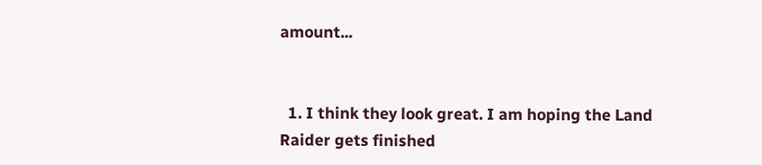amount...


  1. I think they look great. I am hoping the Land Raider gets finished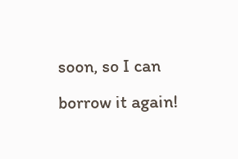soon, so I can borrow it again!